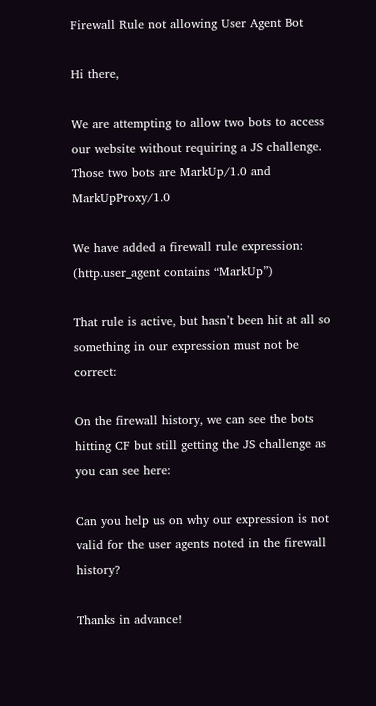Firewall Rule not allowing User Agent Bot

Hi there,

We are attempting to allow two bots to access our website without requiring a JS challenge. Those two bots are MarkUp/1.0 and MarkUpProxy/1.0

We have added a firewall rule expression: (http.user_agent contains “MarkUp”)

That rule is active, but hasn’t been hit at all so something in our expression must not be correct:

On the firewall history, we can see the bots hitting CF but still getting the JS challenge as you can see here:

Can you help us on why our expression is not valid for the user agents noted in the firewall history?

Thanks in advance!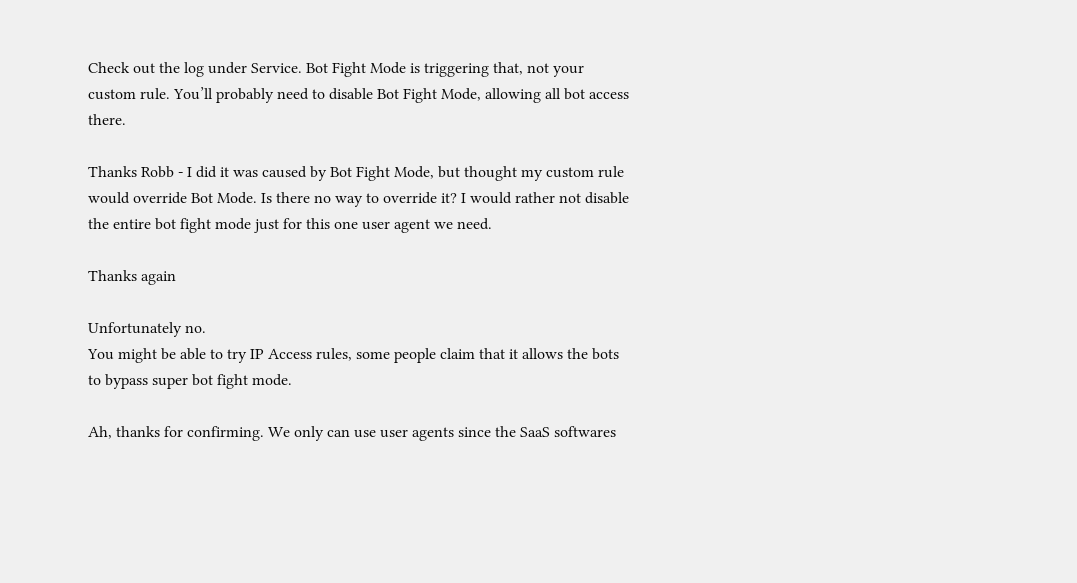Check out the log under Service. Bot Fight Mode is triggering that, not your custom rule. You’ll probably need to disable Bot Fight Mode, allowing all bot access there.

Thanks Robb - I did it was caused by Bot Fight Mode, but thought my custom rule would override Bot Mode. Is there no way to override it? I would rather not disable the entire bot fight mode just for this one user agent we need.

Thanks again

Unfortunately no.
You might be able to try IP Access rules, some people claim that it allows the bots to bypass super bot fight mode.

Ah, thanks for confirming. We only can use user agents since the SaaS softwares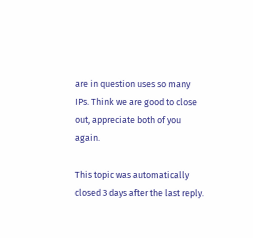are in question uses so many IPs. Think we are good to close out, appreciate both of you again.

This topic was automatically closed 3 days after the last reply.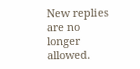New replies are no longer allowed.